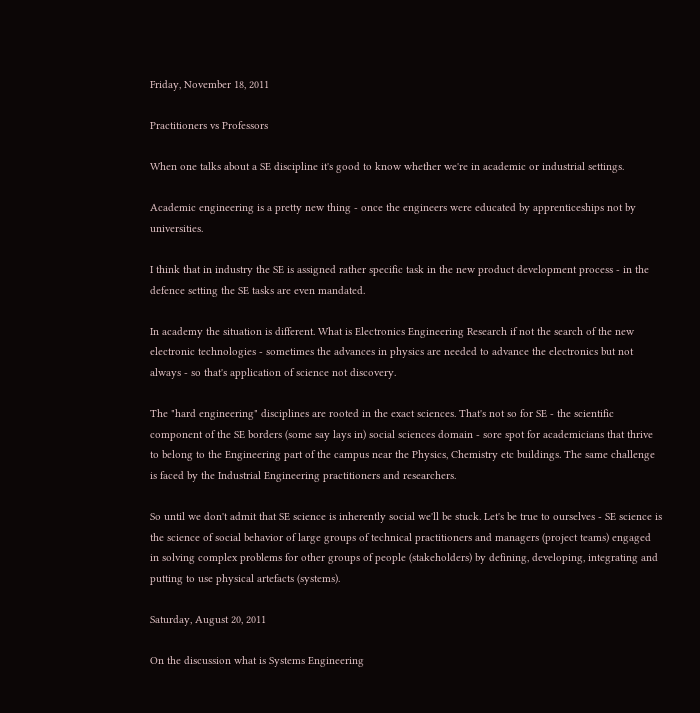Friday, November 18, 2011

Practitioners vs Professors

When one talks about a SE discipline it's good to know whether we're in academic or industrial settings.

Academic engineering is a pretty new thing - once the engineers were educated by apprenticeships not by universities.

I think that in industry the SE is assigned rather specific task in the new product development process - in the defence setting the SE tasks are even mandated.

In academy the situation is different. What is Electronics Engineering Research if not the search of the new electronic technologies - sometimes the advances in physics are needed to advance the electronics but not always - so that's application of science not discovery.

The "hard engineering" disciplines are rooted in the exact sciences. That's not so for SE - the scientific component of the SE borders (some say lays in) social sciences domain - sore spot for academicians that thrive to belong to the Engineering part of the campus near the Physics, Chemistry etc buildings. The same challenge is faced by the Industrial Engineering practitioners and researchers.

So until we don't admit that SE science is inherently social we'll be stuck. Let's be true to ourselves - SE science is the science of social behavior of large groups of technical practitioners and managers (project teams) engaged in solving complex problems for other groups of people (stakeholders) by defining, developing, integrating and putting to use physical artefacts (systems).

Saturday, August 20, 2011

On the discussion what is Systems Engineering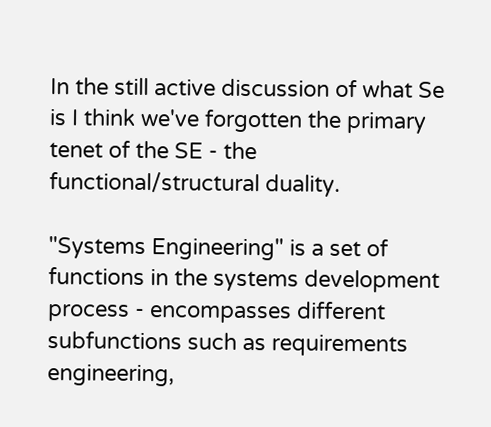In the still active discussion of what Se is I think we've forgotten the primary tenet of the SE - the functional/structural duality.

"Systems Engineering" is a set of functions in the systems development process - encompasses different subfunctions such as requirements engineering,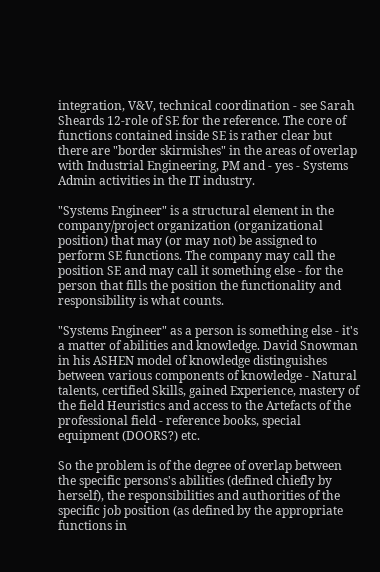integration, V&V, technical coordination - see Sarah Sheards 12-role of SE for the reference. The core of functions contained inside SE is rather clear but there are "border skirmishes" in the areas of overlap with Industrial Engineering, PM and - yes - Systems Admin activities in the IT industry.

"Systems Engineer" is a structural element in the company/project organization (organizational position) that may (or may not) be assigned to perform SE functions. The company may call the position SE and may call it something else - for the person that fills the position the functionality and responsibility is what counts.

"Systems Engineer" as a person is something else - it's a matter of abilities and knowledge. David Snowman in his ASHEN model of knowledge distinguishes between various components of knowledge - Natural talents, certified Skills, gained Experience, mastery of the field Heuristics and access to the Artefacts of the professional field - reference books, special equipment (DOORS?) etc.

So the problem is of the degree of overlap between the specific persons's abilities (defined chiefly by herself), the responsibilities and authorities of the specific job position (as defined by the appropriate functions in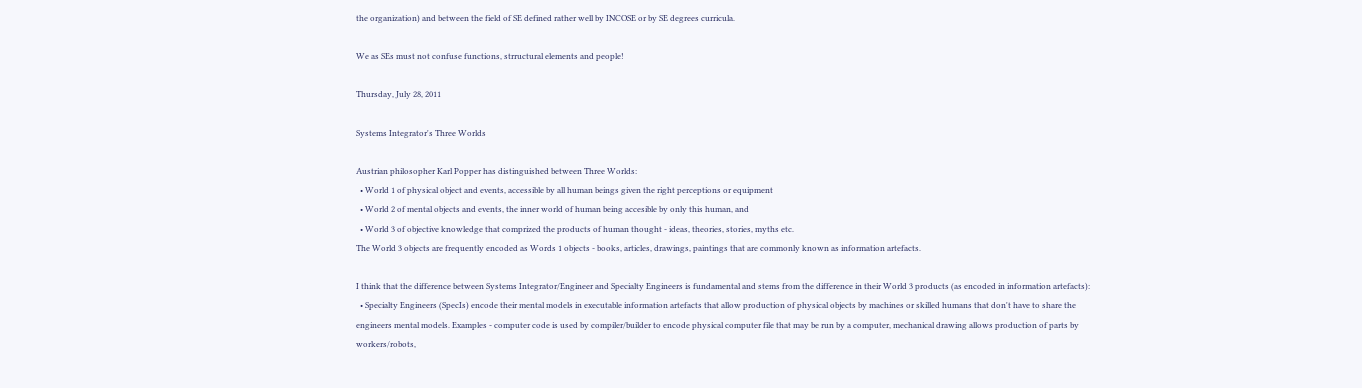the organization) and between the field of SE defined rather well by INCOSE or by SE degrees curricula.

We as SEs must not confuse functions, strructural elements and people!

Thursday, July 28, 2011

Systems Integrator's Three Worlds

Austrian philosopher Karl Popper has distinguished between Three Worlds:
  • World 1 of physical object and events, accessible by all human beings given the right perceptions or equipment
  • World 2 of mental objects and events, the inner world of human being accesible by only this human, and
  • World 3 of objective knowledge that comprized the products of human thought - ideas, theories, stories, myths etc.
The World 3 objects are frequently encoded as Words 1 objects - books, articles, drawings, paintings that are commonly known as information artefacts.

I think that the difference between Systems Integrator/Engineer and Specialty Engineers is fundamental and stems from the difference in their World 3 products (as encoded in information artefacts):
  • Specialty Engineers (SpecIs) encode their mental models in executable information artefacts that allow production of physical objects by machines or skilled humans that don't have to share the engineers mental models. Examples - computer code is used by compiler/builder to encode physical computer file that may be run by a computer, mechanical drawing allows production of parts by workers/robots,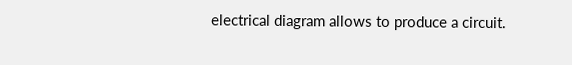electrical diagram allows to produce a circuit.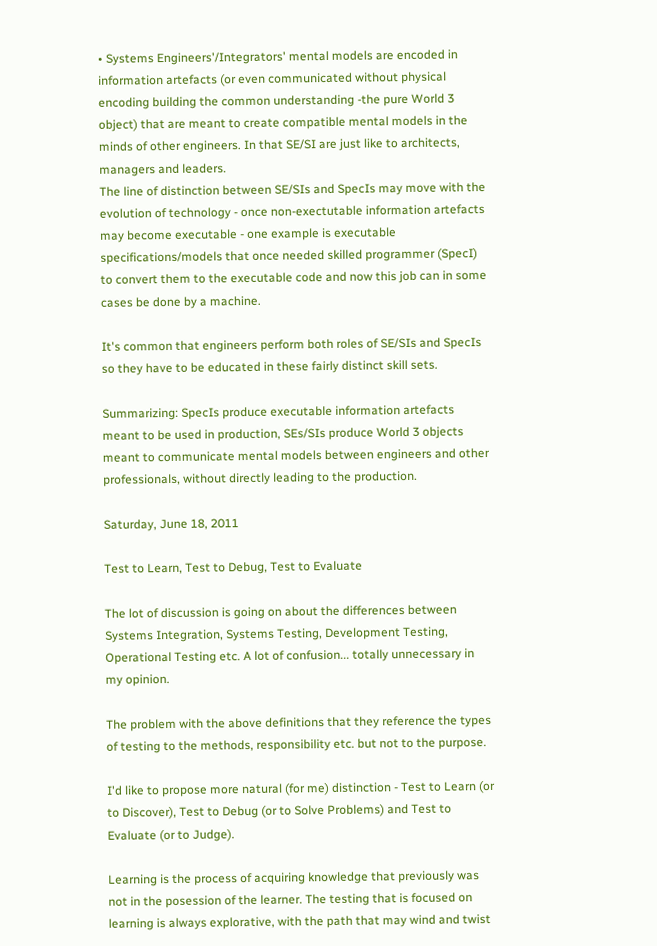• Systems Engineers'/Integrators' mental models are encoded in information artefacts (or even communicated without physical encoding building the common understanding -the pure World 3 object) that are meant to create compatible mental models in the minds of other engineers. In that SE/SI are just like to architects, managers and leaders.
The line of distinction between SE/SIs and SpecIs may move with the evolution of technology - once non-exectutable information artefacts may become executable - one example is executable specifications/models that once needed skilled programmer (SpecI) to convert them to the executable code and now this job can in some cases be done by a machine.

It's common that engineers perform both roles of SE/SIs and SpecIs so they have to be educated in these fairly distinct skill sets.

Summarizing: SpecIs produce executable information artefacts meant to be used in production, SEs/SIs produce World 3 objects meant to communicate mental models between engineers and other professionals, without directly leading to the production.

Saturday, June 18, 2011

Test to Learn, Test to Debug, Test to Evaluate

The lot of discussion is going on about the differences between Systems Integration, Systems Testing, Development Testing, Operational Testing etc. A lot of confusion... totally unnecessary in my opinion.

The problem with the above definitions that they reference the types of testing to the methods, responsibility etc. but not to the purpose.

I'd like to propose more natural (for me) distinction - Test to Learn (or to Discover), Test to Debug (or to Solve Problems) and Test to Evaluate (or to Judge).

Learning is the process of acquiring knowledge that previously was not in the posession of the learner. The testing that is focused on learning is always explorative, with the path that may wind and twist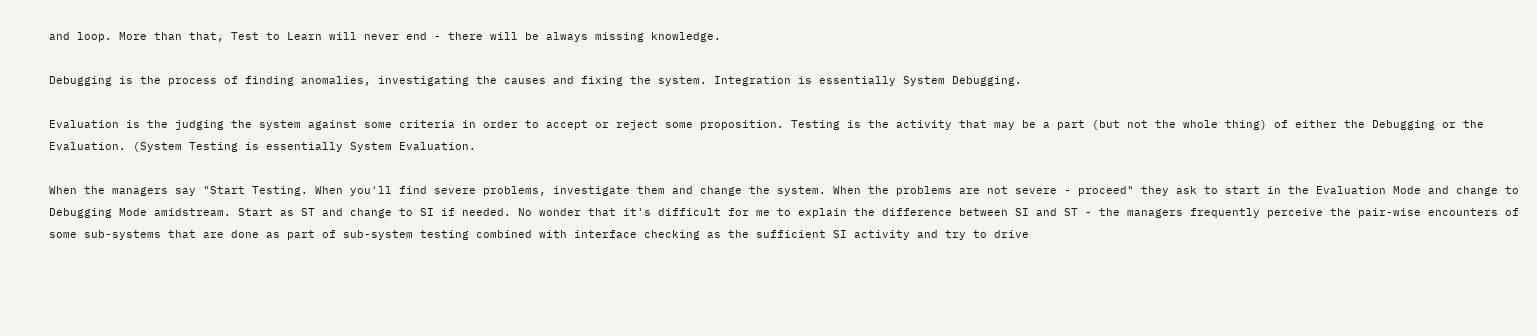and loop. More than that, Test to Learn will never end - there will be always missing knowledge.

Debugging is the process of finding anomalies, investigating the causes and fixing the system. Integration is essentially System Debugging.

Evaluation is the judging the system against some criteria in order to accept or reject some proposition. Testing is the activity that may be a part (but not the whole thing) of either the Debugging or the Evaluation. (System Testing is essentially System Evaluation.

When the managers say "Start Testing. When you'll find severe problems, investigate them and change the system. When the problems are not severe - proceed" they ask to start in the Evaluation Mode and change to Debugging Mode amidstream. Start as ST and change to SI if needed. No wonder that it's difficult for me to explain the difference between SI and ST - the managers frequently perceive the pair-wise encounters of some sub-systems that are done as part of sub-system testing combined with interface checking as the sufficient SI activity and try to drive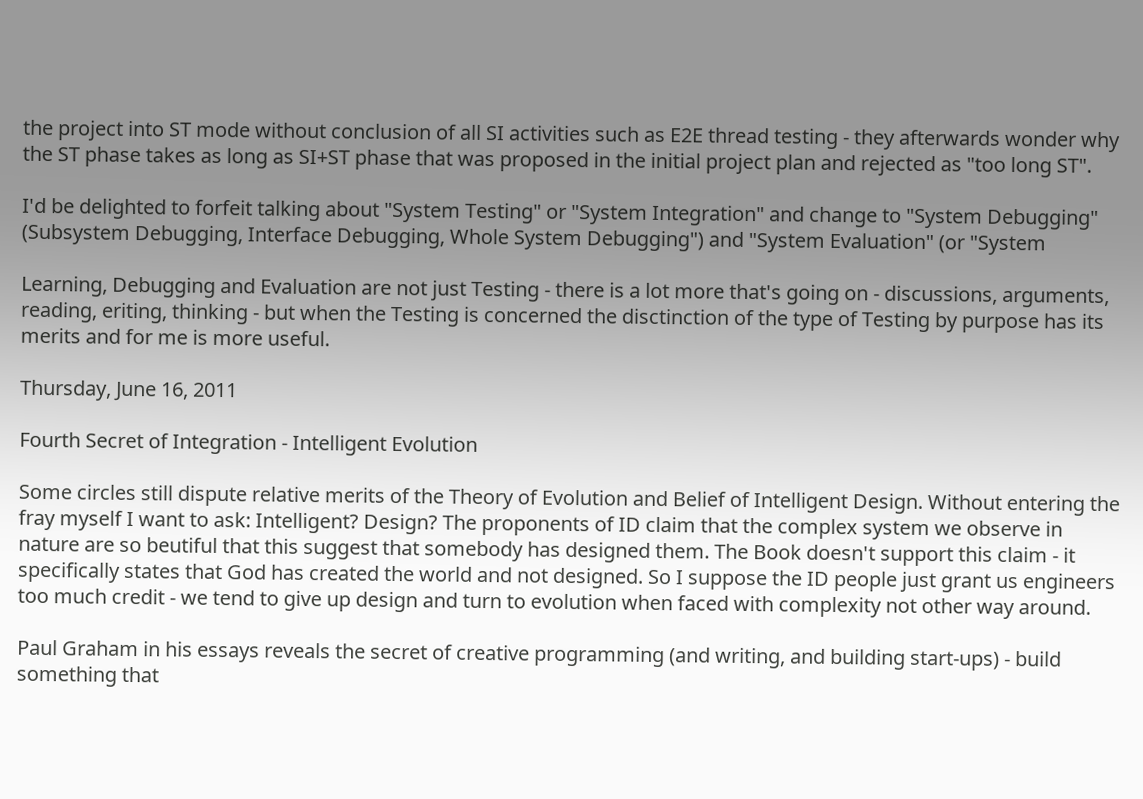the project into ST mode without conclusion of all SI activities such as E2E thread testing - they afterwards wonder why the ST phase takes as long as SI+ST phase that was proposed in the initial project plan and rejected as "too long ST".

I'd be delighted to forfeit talking about "System Testing" or "System Integration" and change to "System Debugging" (Subsystem Debugging, Interface Debugging, Whole System Debugging") and "System Evaluation" (or "System

Learning, Debugging and Evaluation are not just Testing - there is a lot more that's going on - discussions, arguments, reading, eriting, thinking - but when the Testing is concerned the disctinction of the type of Testing by purpose has its merits and for me is more useful.

Thursday, June 16, 2011

Fourth Secret of Integration - Intelligent Evolution

Some circles still dispute relative merits of the Theory of Evolution and Belief of Intelligent Design. Without entering the fray myself I want to ask: Intelligent? Design? The proponents of ID claim that the complex system we observe in nature are so beutiful that this suggest that somebody has designed them. The Book doesn't support this claim - it specifically states that God has created the world and not designed. So I suppose the ID people just grant us engineers too much credit - we tend to give up design and turn to evolution when faced with complexity not other way around.

Paul Graham in his essays reveals the secret of creative programming (and writing, and building start-ups) - build something that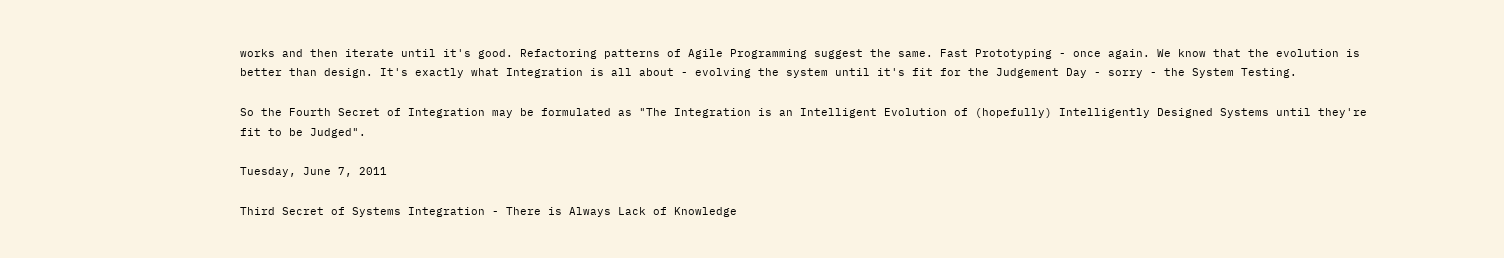works and then iterate until it's good. Refactoring patterns of Agile Programming suggest the same. Fast Prototyping - once again. We know that the evolution is better than design. It's exactly what Integration is all about - evolving the system until it's fit for the Judgement Day - sorry - the System Testing.

So the Fourth Secret of Integration may be formulated as "The Integration is an Intelligent Evolution of (hopefully) Intelligently Designed Systems until they're fit to be Judged".

Tuesday, June 7, 2011

Third Secret of Systems Integration - There is Always Lack of Knowledge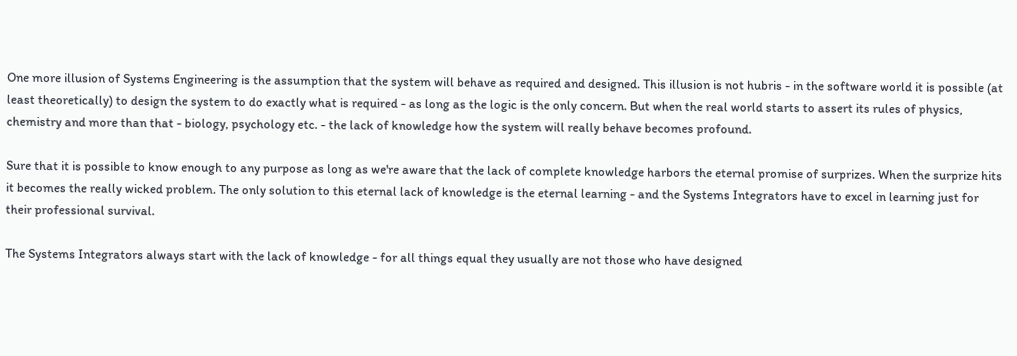One more illusion of Systems Engineering is the assumption that the system will behave as required and designed. This illusion is not hubris - in the software world it is possible (at least theoretically) to design the system to do exactly what is required - as long as the logic is the only concern. But when the real world starts to assert its rules of physics, chemistry and more than that - biology, psychology etc. - the lack of knowledge how the system will really behave becomes profound.

Sure that it is possible to know enough to any purpose as long as we're aware that the lack of complete knowledge harbors the eternal promise of surprizes. When the surprize hits it becomes the really wicked problem. The only solution to this eternal lack of knowledge is the eternal learning - and the Systems Integrators have to excel in learning just for their professional survival.

The Systems Integrators always start with the lack of knowledge - for all things equal they usually are not those who have designed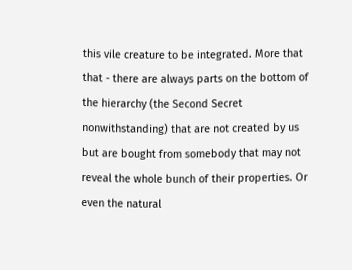this vile creature to be integrated. More that that - there are always parts on the bottom of the hierarchy (the Second Secret nonwithstanding) that are not created by us but are bought from somebody that may not reveal the whole bunch of their properties. Or even the natural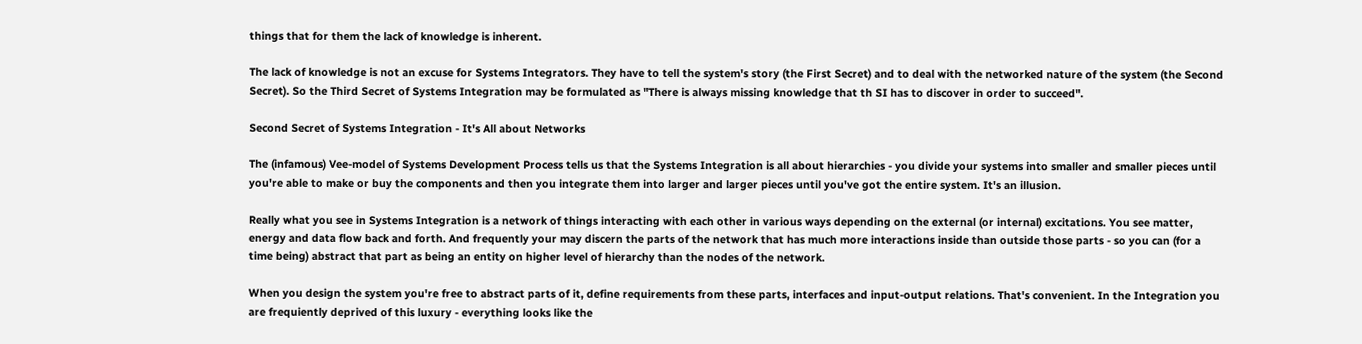things that for them the lack of knowledge is inherent.

The lack of knowledge is not an excuse for Systems Integrators. They have to tell the system's story (the First Secret) and to deal with the networked nature of the system (the Second Secret). So the Third Secret of Systems Integration may be formulated as "There is always missing knowledge that th SI has to discover in order to succeed".

Second Secret of Systems Integration - It's All about Networks

The (infamous) Vee-model of Systems Development Process tells us that the Systems Integration is all about hierarchies - you divide your systems into smaller and smaller pieces until you're able to make or buy the components and then you integrate them into larger and larger pieces until you've got the entire system. It's an illusion.

Really what you see in Systems Integration is a network of things interacting with each other in various ways depending on the external (or internal) excitations. You see matter, energy and data flow back and forth. And frequently your may discern the parts of the network that has much more interactions inside than outside those parts - so you can (for a time being) abstract that part as being an entity on higher level of hierarchy than the nodes of the network.

When you design the system you're free to abstract parts of it, define requirements from these parts, interfaces and input-output relations. That's convenient. In the Integration you are frequiently deprived of this luxury - everything looks like the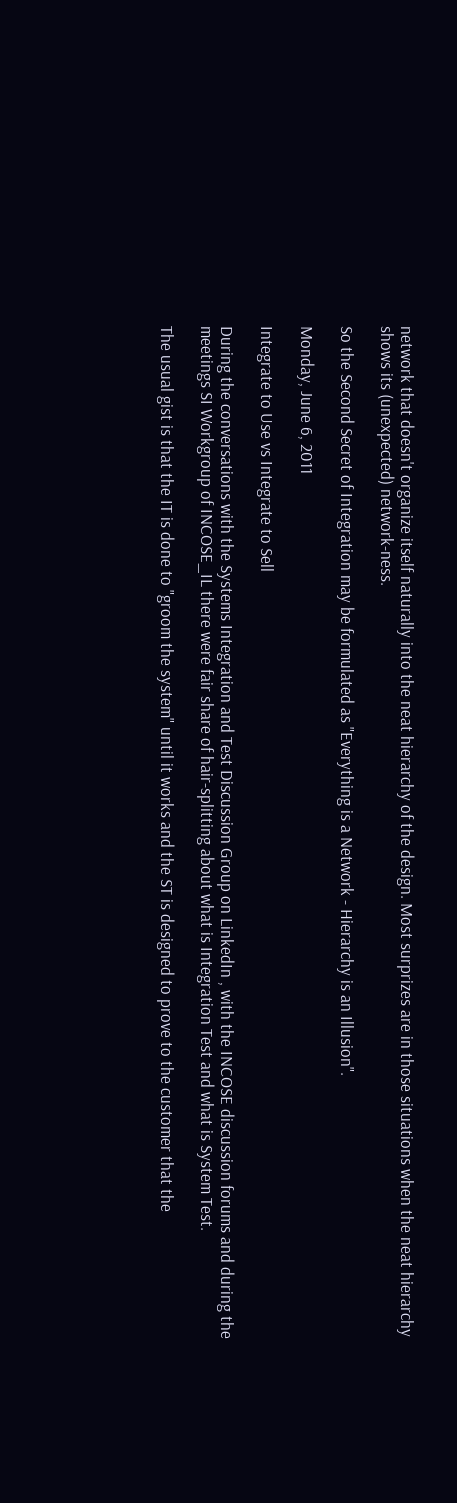network that doesn't organize itself naturally into the neat hierarchy of the design. Most surprizes are in those situations when the neat hierarchy shows its (unexpected) network-ness.

So the Second Secret of Integration may be formulated as "Everything is a Network - Hierarchy is an Illusion".

Monday, June 6, 2011

Integrate to Use vs Integrate to Sell

During the conversations with the Systems Integration and Test Discussion Group on LinkedIn , with the INCOSE discussion forums and during the meetings SI Workgroup of INCOSE_IL there were fair share of hair-splitting about what is Integration Test and what is System Test.

The usual gist is that the IT is done to "groom the system" until it works and the ST is designed to prove to the customer that the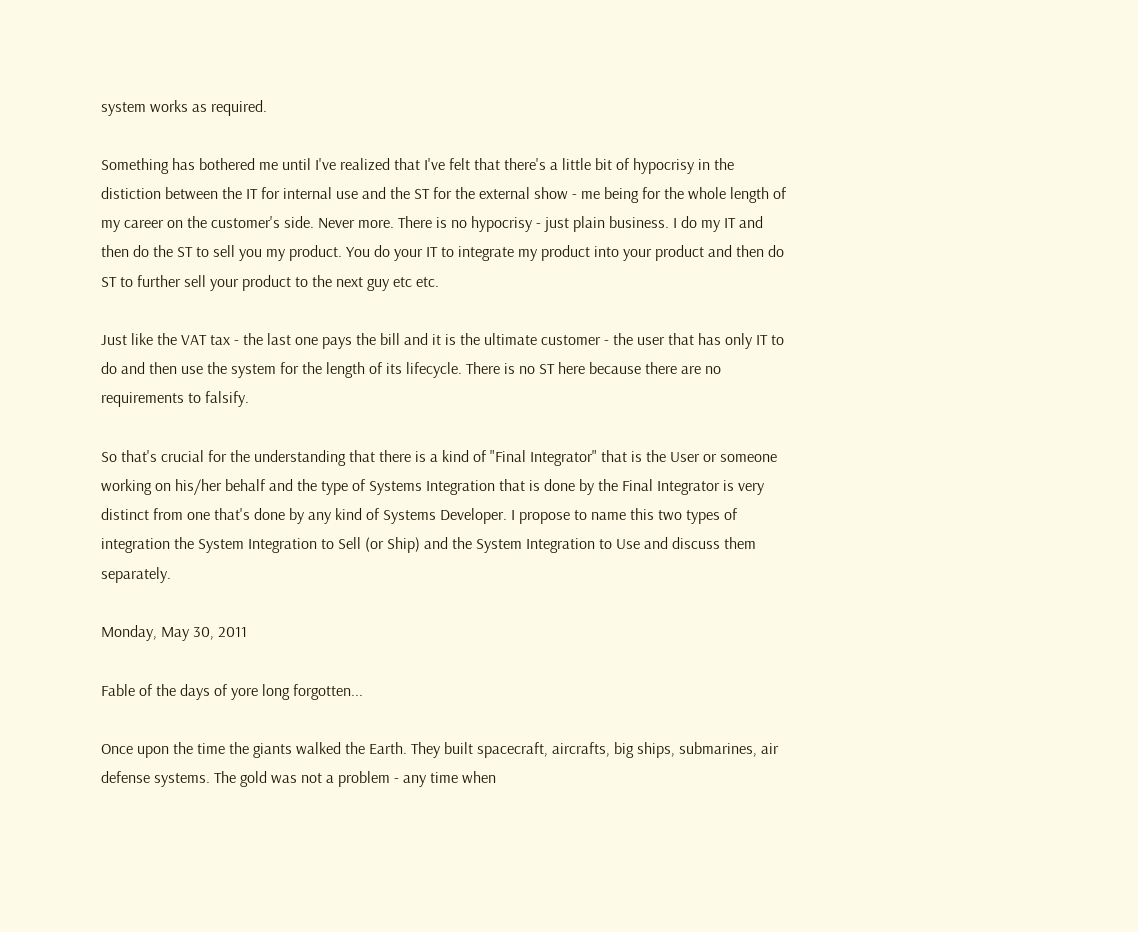system works as required.

Something has bothered me until I've realized that I've felt that there's a little bit of hypocrisy in the distiction between the IT for internal use and the ST for the external show - me being for the whole length of my career on the customer's side. Never more. There is no hypocrisy - just plain business. I do my IT and then do the ST to sell you my product. You do your IT to integrate my product into your product and then do ST to further sell your product to the next guy etc etc.

Just like the VAT tax - the last one pays the bill and it is the ultimate customer - the user that has only IT to do and then use the system for the length of its lifecycle. There is no ST here because there are no requirements to falsify.

So that's crucial for the understanding that there is a kind of "Final Integrator" that is the User or someone working on his/her behalf and the type of Systems Integration that is done by the Final Integrator is very distinct from one that's done by any kind of Systems Developer. I propose to name this two types of integration the System Integration to Sell (or Ship) and the System Integration to Use and discuss them separately.

Monday, May 30, 2011

Fable of the days of yore long forgotten...

Once upon the time the giants walked the Earth. They built spacecraft, aircrafts, big ships, submarines, air defense systems. The gold was not a problem - any time when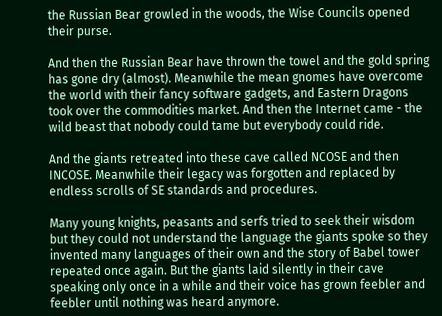the Russian Bear growled in the woods, the Wise Councils opened their purse.

And then the Russian Bear have thrown the towel and the gold spring has gone dry (almost). Meanwhile the mean gnomes have overcome the world with their fancy software gadgets, and Eastern Dragons took over the commodities market. And then the Internet came - the wild beast that nobody could tame but everybody could ride.

And the giants retreated into these cave called NCOSE and then INCOSE. Meanwhile their legacy was forgotten and replaced by endless scrolls of SE standards and procedures.

Many young knights, peasants and serfs tried to seek their wisdom but they could not understand the language the giants spoke so they invented many languages of their own and the story of Babel tower repeated once again. But the giants laid silently in their cave speaking only once in a while and their voice has grown feebler and feebler until nothing was heard anymore.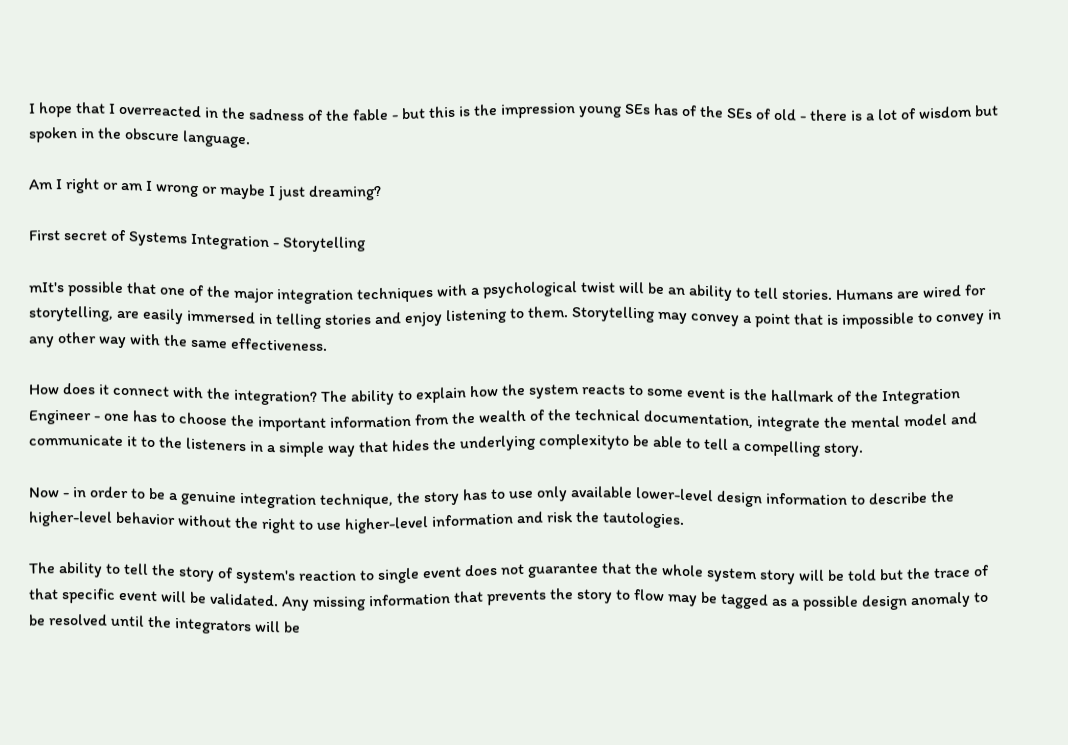I hope that I overreacted in the sadness of the fable - but this is the impression young SEs has of the SEs of old - there is a lot of wisdom but spoken in the obscure language.

Am I right or am I wrong or maybe I just dreaming?

First secret of Systems Integration - Storytelling

mIt's possible that one of the major integration techniques with a psychological twist will be an ability to tell stories. Humans are wired for storytelling, are easily immersed in telling stories and enjoy listening to them. Storytelling may convey a point that is impossible to convey in any other way with the same effectiveness.

How does it connect with the integration? The ability to explain how the system reacts to some event is the hallmark of the Integration Engineer - one has to choose the important information from the wealth of the technical documentation, integrate the mental model and communicate it to the listeners in a simple way that hides the underlying complexityto be able to tell a compelling story.

Now - in order to be a genuine integration technique, the story has to use only available lower-level design information to describe the higher-level behavior without the right to use higher-level information and risk the tautologies.

The ability to tell the story of system's reaction to single event does not guarantee that the whole system story will be told but the trace of that specific event will be validated. Any missing information that prevents the story to flow may be tagged as a possible design anomaly to be resolved until the integrators will be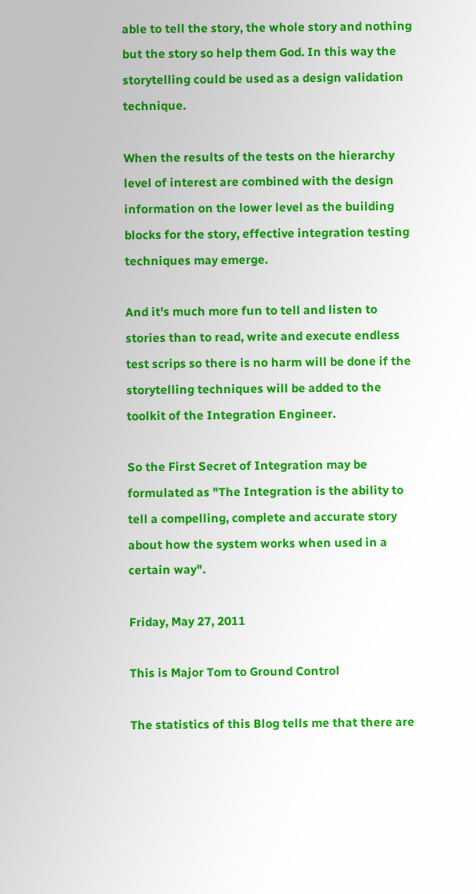able to tell the story, the whole story and nothing but the story so help them God. In this way the storytelling could be used as a design validation technique.

When the results of the tests on the hierarchy level of interest are combined with the design information on the lower level as the building blocks for the story, effective integration testing techniques may emerge.

And it's much more fun to tell and listen to stories than to read, write and execute endless test scrips so there is no harm will be done if the storytelling techniques will be added to the toolkit of the Integration Engineer.

So the First Secret of Integration may be formulated as "The Integration is the ability to tell a compelling, complete and accurate story about how the system works when used in a certain way".

Friday, May 27, 2011

This is Major Tom to Ground Control

The statistics of this Blog tells me that there are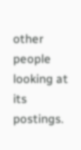other people looking at its postings.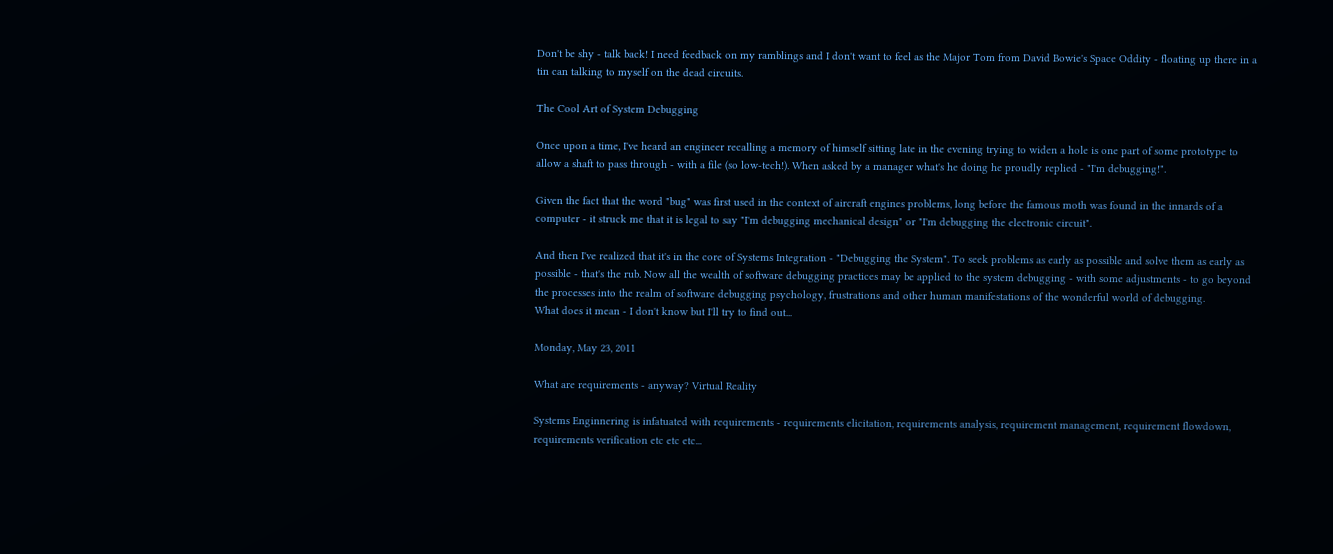Don't be shy - talk back! I need feedback on my ramblings and I don't want to feel as the Major Tom from David Bowie's Space Oddity - floating up there in a tin can talking to myself on the dead circuits.

The Cool Art of System Debugging

Once upon a time, I've heard an engineer recalling a memory of himself sitting late in the evening trying to widen a hole is one part of some prototype to allow a shaft to pass through - with a file (so low-tech!). When asked by a manager what's he doing he proudly replied - "I'm debugging!".

Given the fact that the word "bug" was first used in the context of aircraft engines problems, long before the famous moth was found in the innards of a computer - it struck me that it is legal to say "I'm debugging mechanical design" or "I'm debugging the electronic circuit".

And then I've realized that it's in the core of Systems Integration - "Debugging the System". To seek problems as early as possible and solve them as early as possible - that's the rub. Now all the wealth of software debugging practices may be applied to the system debugging - with some adjustments - to go beyond the processes into the realm of software debugging psychology, frustrations and other human manifestations of the wonderful world of debugging.
What does it mean - I don't know but I'll try to find out...

Monday, May 23, 2011

What are requirements - anyway? Virtual Reality

Systems Enginnering is infatuated with requirements - requirements elicitation, requirements analysis, requirement management, requirement flowdown, requirements verification etc etc etc...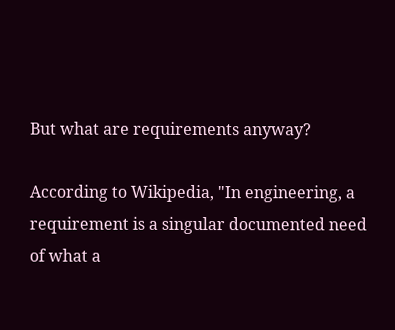But what are requirements anyway?

According to Wikipedia, "In engineering, a requirement is a singular documented need of what a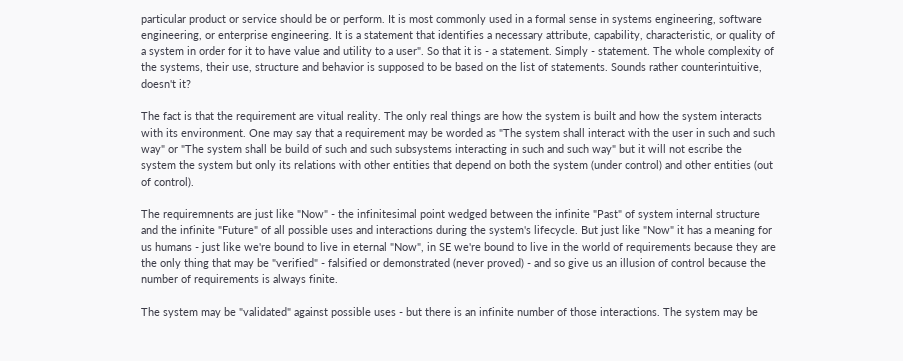particular product or service should be or perform. It is most commonly used in a formal sense in systems engineering, software engineering, or enterprise engineering. It is a statement that identifies a necessary attribute, capability, characteristic, or quality of a system in order for it to have value and utility to a user". So that it is - a statement. Simply - statement. The whole complexity of the systems, their use, structure and behavior is supposed to be based on the list of statements. Sounds rather counterintuitive, doesn't it?

The fact is that the requirement are vitual reality. The only real things are how the system is built and how the system interacts with its environment. One may say that a requirement may be worded as "The system shall interact with the user in such and such way" or "The system shall be build of such and such subsystems interacting in such and such way" but it will not escribe the system the system but only its relations with other entities that depend on both the system (under control) and other entities (out of control).

The requiremnents are just like "Now" - the infinitesimal point wedged between the infinite "Past" of system internal structure and the infinite "Future" of all possible uses and interactions during the system's lifecycle. But just like "Now" it has a meaning for us humans - just like we're bound to live in eternal "Now", in SE we're bound to live in the world of requirements because they are the only thing that may be "verified" - falsified or demonstrated (never proved) - and so give us an illusion of control because the number of requirements is always finite.

The system may be "validated" against possible uses - but there is an infinite number of those interactions. The system may be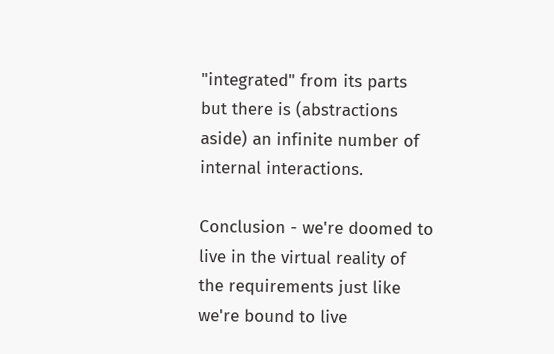"integrated" from its parts but there is (abstractions aside) an infinite number of internal interactions.

Conclusion - we're doomed to live in the virtual reality of the requirements just like we're bound to live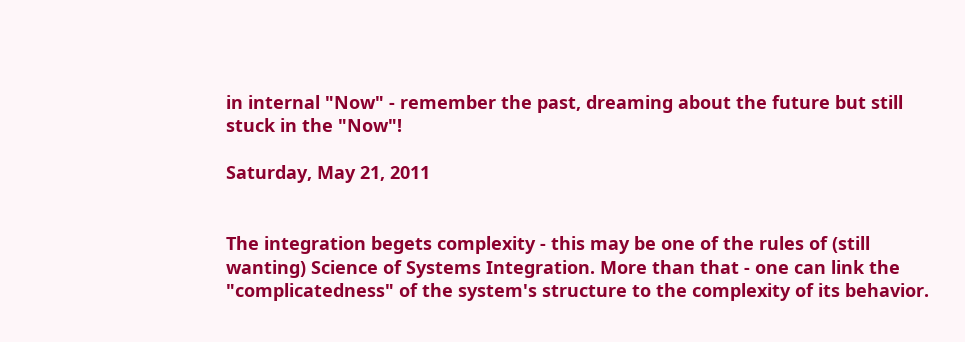in internal "Now" - remember the past, dreaming about the future but still stuck in the "Now"!

Saturday, May 21, 2011


The integration begets complexity - this may be one of the rules of (still wanting) Science of Systems Integration. More than that - one can link the "complicatedness" of the system's structure to the complexity of its behavior.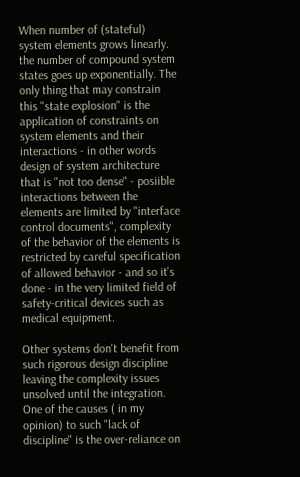When number of (stateful) system elements grows linearly. the number of compound system states goes up exponentially. The only thing that may constrain this "state explosion" is the application of constraints on system elements and their interactions - in other words design of system architecture that is "not too dense" - posiible interactions between the elements are limited by "interface control documents", complexity of the behavior of the elements is restricted by careful specification of allowed behavior - and so it's done - in the very limited field of safety-critical devices such as medical equipment.

Other systems don't benefit from such rigorous design discipline leaving the complexity issues unsolved until the integration. One of the causes ( in my opinion) to such "lack of discipline" is the over-reliance on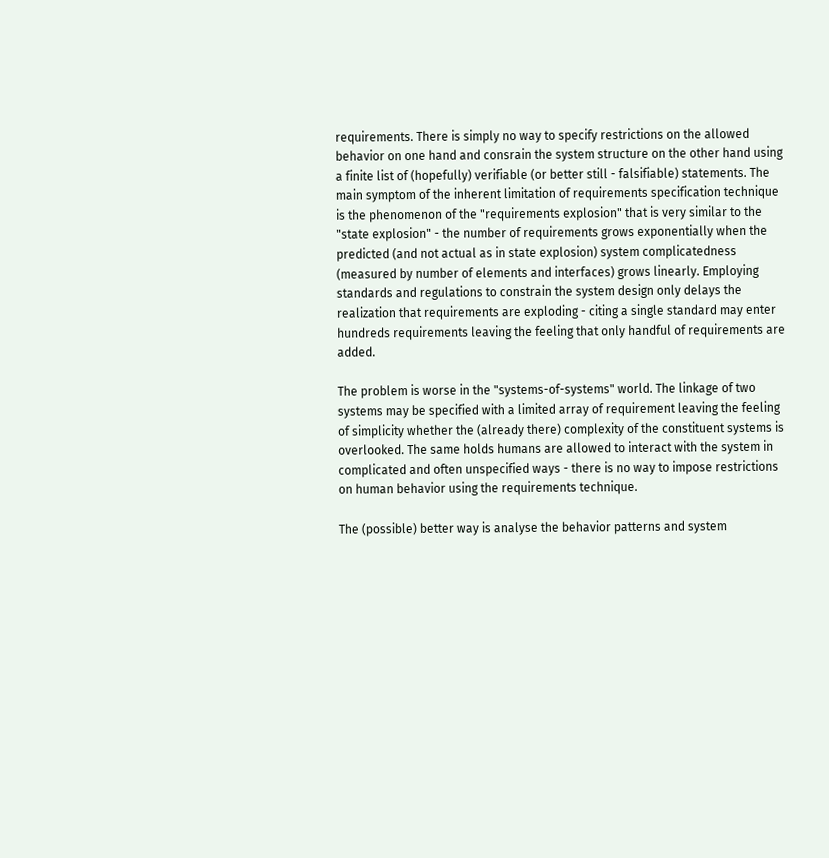requirements. There is simply no way to specify restrictions on the allowed behavior on one hand and consrain the system structure on the other hand using a finite list of (hopefully) verifiable (or better still - falsifiable) statements. The main symptom of the inherent limitation of requirements specification technique is the phenomenon of the "requirements explosion" that is very similar to the "state explosion" - the number of requirements grows exponentially when the predicted (and not actual as in state explosion) system complicatedness (measured by number of elements and interfaces) grows linearly. Employing standards and regulations to constrain the system design only delays the realization that requirements are exploding - citing a single standard may enter hundreds requirements leaving the feeling that only handful of requirements are added.

The problem is worse in the "systems-of-systems" world. The linkage of two systems may be specified with a limited array of requirement leaving the feeling of simplicity whether the (already there) complexity of the constituent systems is overlooked. The same holds humans are allowed to interact with the system in complicated and often unspecified ways - there is no way to impose restrictions on human behavior using the requirements technique.

The (possible) better way is analyse the behavior patterns and system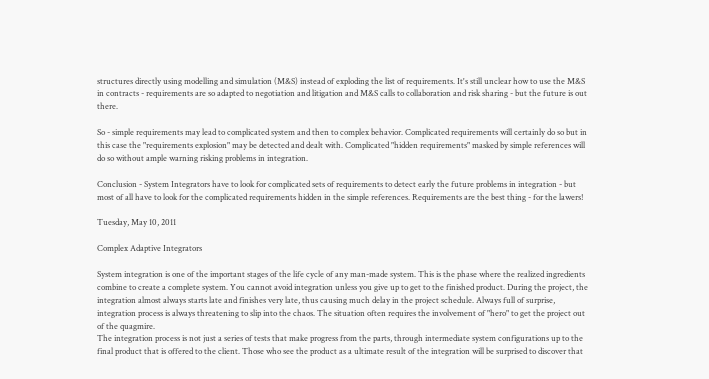structures directly using modelling and simulation (M&S) instead of exploding the list of requirements. It's still unclear how to use the M&S in contracts - requirements are so adapted to negotiation and litigation and M&S calls to collaboration and risk sharing - but the future is out there.

So - simple requirements may lead to complicated system and then to complex behavior. Complicated requirements will certainly do so but in this case the "requirements explosion" may be detected and dealt with. Complicated "hidden requirements" masked by simple references will do so without ample warning risking problems in integration.

Conclusion - System Integrators have to look for complicated sets of requirements to detect early the future problems in integration - but most of all have to look for the complicated requirements hidden in the simple references. Requirements are the best thing - for the lawers!

Tuesday, May 10, 2011

Complex Adaptive Integrators

System integration is one of the important stages of the life cycle of any man-made system. This is the phase where the realized ingredients combine to create a complete system. You cannot avoid integration unless you give up to get to the finished product. During the project, the integration almost always starts late and finishes very late, thus causing much delay in the project schedule. Always full of surprise, integration process is always threatening to slip into the chaos. The situation often requires the involvement of "hero" to get the project out of the quagmire.
The integration process is not just a series of tests that make progress from the parts, through intermediate system configurations up to the final product that is offered to the client. Those who see the product as a ultimate result of the integration will be surprised to discover that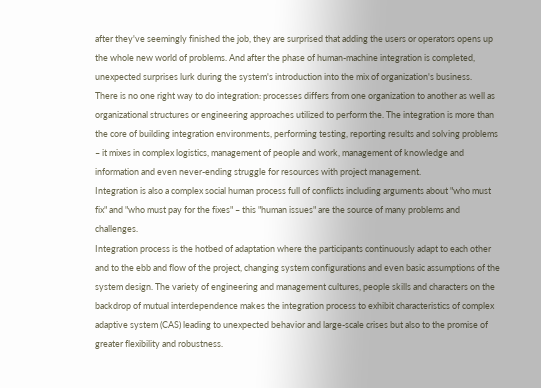after they've seemingly finished the job, they are surprised that adding the users or operators opens up the whole new world of problems. And after the phase of human-machine integration is completed, unexpected surprises lurk during the system's introduction into the mix of organization's business.
There is no one right way to do integration: processes differs from one organization to another as well as organizational structures or engineering approaches utilized to perform the. The integration is more than the core of building integration environments, performing testing, reporting results and solving problems – it mixes in complex logistics, management of people and work, management of knowledge and information and even never-ending struggle for resources with project management.
Integration is also a complex social human process full of conflicts including arguments about "who must fix" and "who must pay for the fixes" – this "human issues" are the source of many problems and challenges.
Integration process is the hotbed of adaptation where the participants continuously adapt to each other and to the ebb and flow of the project, changing system configurations and even basic assumptions of the system design. The variety of engineering and management cultures, people skills and characters on the backdrop of mutual interdependence makes the integration process to exhibit characteristics of complex adaptive system (CAS) leading to unexpected behavior and large-scale crises but also to the promise of greater flexibility and robustness.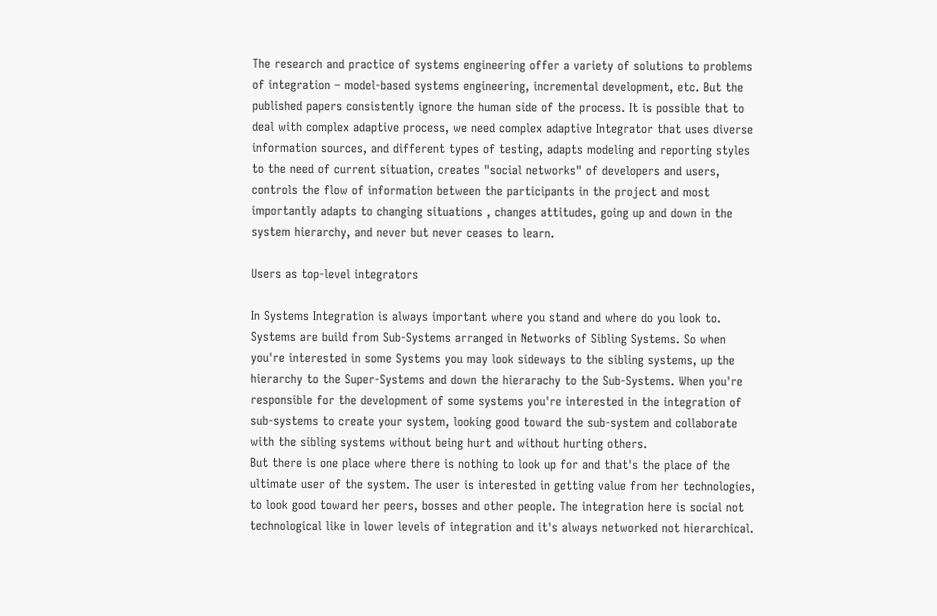The research and practice of systems engineering offer a variety of solutions to problems of integration – model-based systems engineering, incremental development, etc. But the published papers consistently ignore the human side of the process. It is possible that to deal with complex adaptive process, we need complex adaptive Integrator that uses diverse information sources, and different types of testing, adapts modeling and reporting styles to the need of current situation, creates "social networks" of developers and users, controls the flow of information between the participants in the project and most importantly adapts to changing situations , changes attitudes, going up and down in the system hierarchy, and never but never ceases to learn.

Users as top-level integrators

In Systems Integration is always important where you stand and where do you look to.
Systems are build from Sub-Systems arranged in Networks of Sibling Systems. So when you're interested in some Systems you may look sideways to the sibling systems, up the hierarchy to the Super-Systems and down the hierarachy to the Sub-Systems. When you're responsible for the development of some systems you're interested in the integration of sub-systems to create your system, looking good toward the sub-system and collaborate with the sibling systems without being hurt and without hurting others.
But there is one place where there is nothing to look up for and that's the place of the ultimate user of the system. The user is interested in getting value from her technologies, to look good toward her peers, bosses and other people. The integration here is social not technological like in lower levels of integration and it's always networked not hierarchical.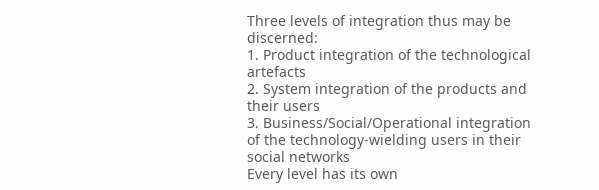Three levels of integration thus may be discerned:
1. Product integration of the technological artefacts
2. System integration of the products and their users
3. Business/Social/Operational integration of the technology-wielding users in their social networks
Every level has its own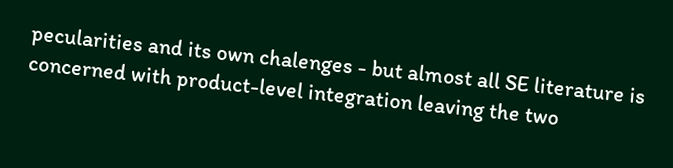pecularities and its own chalenges - but almost all SE literature is concerned with product-level integration leaving the two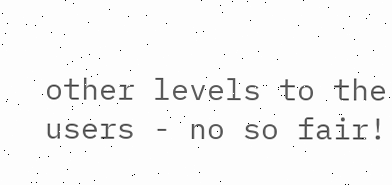other levels to the users - no so fair!